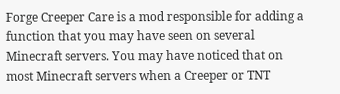Forge Creeper Care is a mod responsible for adding a function that you may have seen on several Minecraft servers. You may have noticed that on most Minecraft servers when a Creeper or TNT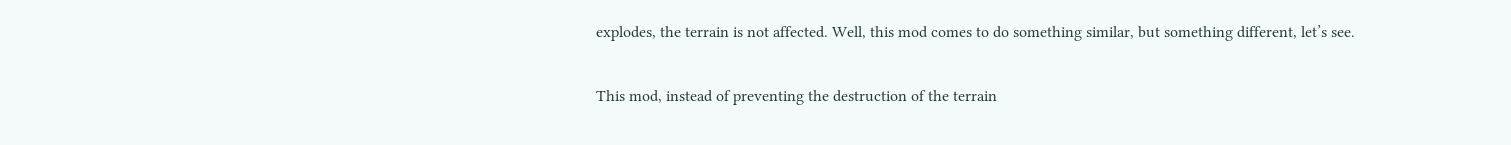explodes, the terrain is not affected. Well, this mod comes to do something similar, but something different, let’s see.

This mod, instead of preventing the destruction of the terrain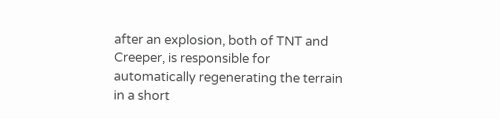after an explosion, both of TNT and Creeper, is responsible for automatically regenerating the terrain in a short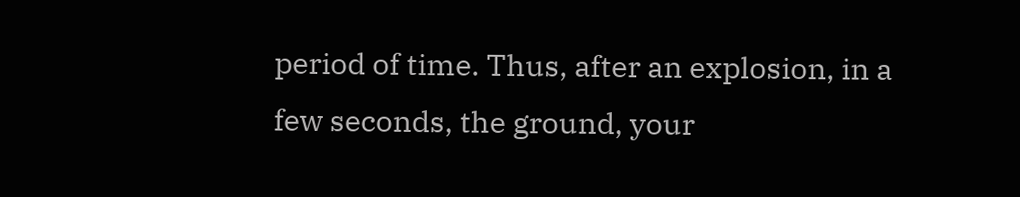period of time. Thus, after an explosion, in a few seconds, the ground, your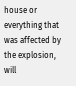house or everything that was affected by the explosion, will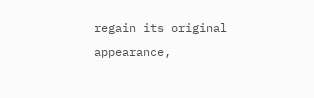regain its original appearance,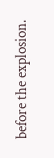before the explosion.